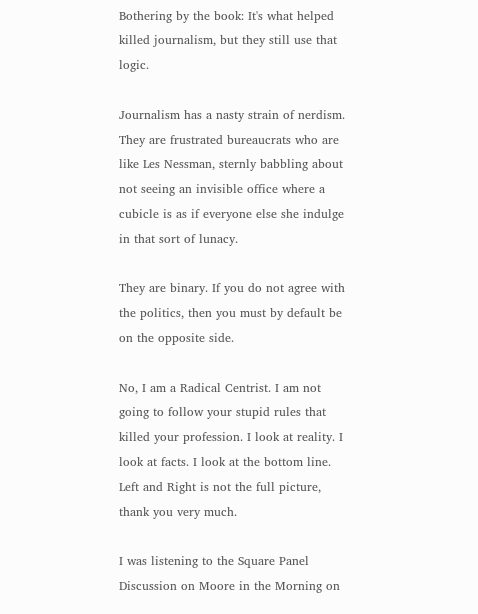Bothering by the book: It's what helped killed journalism, but they still use that logic.

Journalism has a nasty strain of nerdism. They are frustrated bureaucrats who are like Les Nessman, sternly babbling about not seeing an invisible office where a cubicle is as if everyone else she indulge in that sort of lunacy.

They are binary. If you do not agree with the politics, then you must by default be on the opposite side.

No, I am a Radical Centrist. I am not going to follow your stupid rules that killed your profession. I look at reality. I look at facts. I look at the bottom line. Left and Right is not the full picture, thank you very much.

I was listening to the Square Panel Discussion on Moore in the Morning on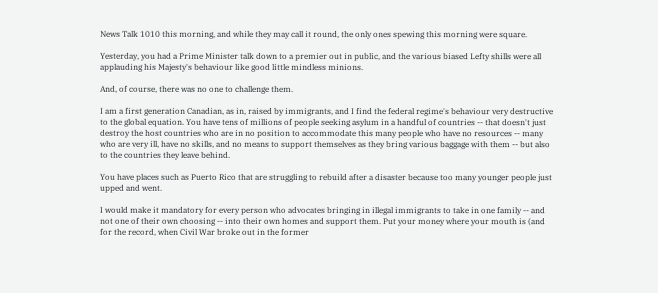News Talk 1010 this morning, and while they may call it round, the only ones spewing this morning were square.

Yesterday, you had a Prime Minister talk down to a premier out in public, and the various biased Lefty shills were all applauding his Majesty's behaviour like good little mindless minions.

And, of course, there was no one to challenge them.

I am a first generation Canadian, as in, raised by immigrants, and I find the federal regime's behaviour very destructive to the global equation. You have tens of millions of people seeking asylum in a handful of countries -- that doesn't just destroy the host countries who are in no position to accommodate this many people who have no resources -- many who are very ill, have no skills, and no means to support themselves as they bring various baggage with them -- but also to the countries they leave behind.

You have places such as Puerto Rico that are struggling to rebuild after a disaster because too many younger people just upped and went.

I would make it mandatory for every person who advocates bringing in illegal immigrants to take in one family -- and not one of their own choosing -- into their own homes and support them. Put your money where your mouth is (and for the record, when Civil War broke out in the former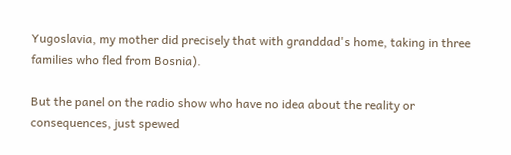Yugoslavia, my mother did precisely that with granddad's home, taking in three families who fled from Bosnia).

But the panel on the radio show who have no idea about the reality or consequences, just spewed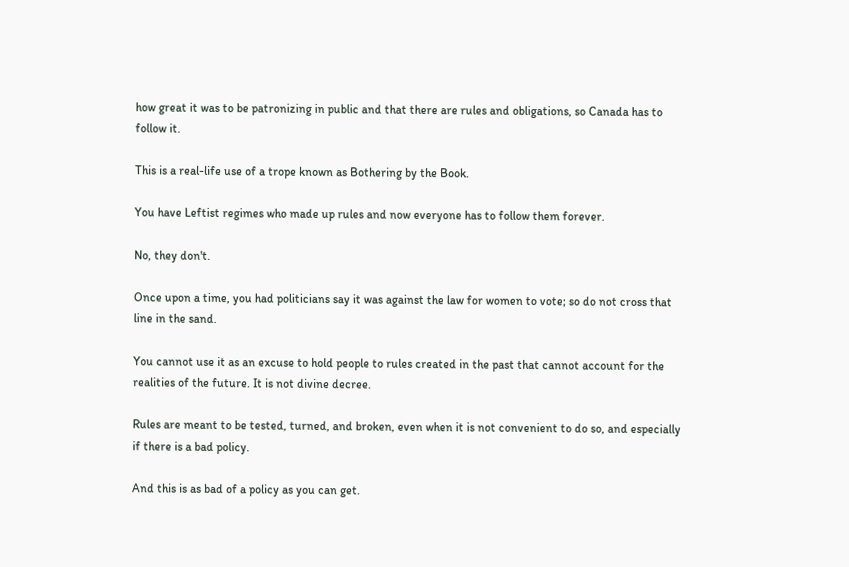how great it was to be patronizing in public and that there are rules and obligations, so Canada has to follow it.

This is a real-life use of a trope known as Bothering by the Book.

You have Leftist regimes who made up rules and now everyone has to follow them forever.

No, they don't.

Once upon a time, you had politicians say it was against the law for women to vote; so do not cross that line in the sand.

You cannot use it as an excuse to hold people to rules created in the past that cannot account for the realities of the future. It is not divine decree.

Rules are meant to be tested, turned, and broken, even when it is not convenient to do so, and especially if there is a bad policy.

And this is as bad of a policy as you can get.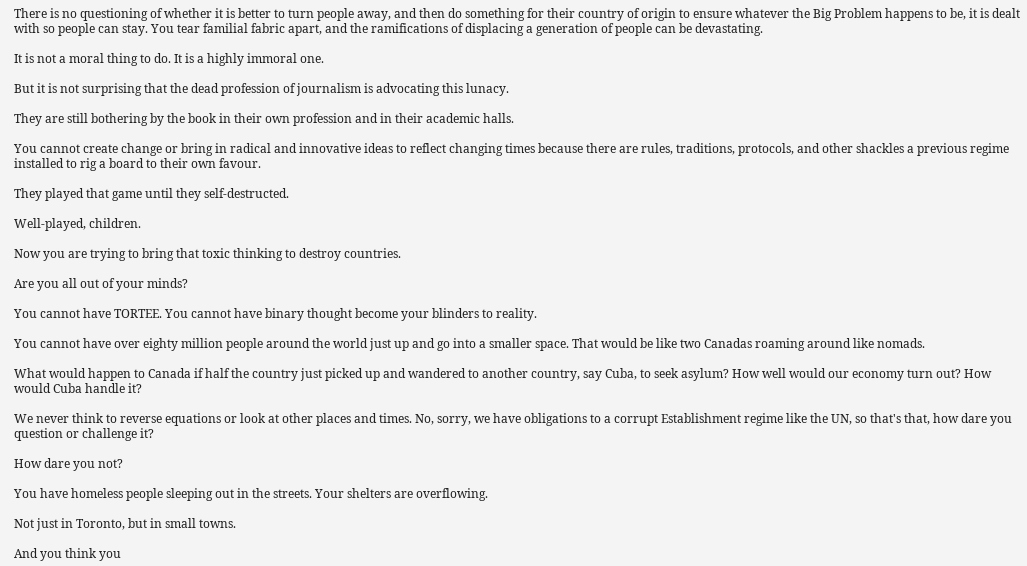There is no questioning of whether it is better to turn people away, and then do something for their country of origin to ensure whatever the Big Problem happens to be, it is dealt with so people can stay. You tear familial fabric apart, and the ramifications of displacing a generation of people can be devastating.

It is not a moral thing to do. It is a highly immoral one.

But it is not surprising that the dead profession of journalism is advocating this lunacy.

They are still bothering by the book in their own profession and in their academic halls.

You cannot create change or bring in radical and innovative ideas to reflect changing times because there are rules, traditions, protocols, and other shackles a previous regime installed to rig a board to their own favour.

They played that game until they self-destructed.

Well-played, children.

Now you are trying to bring that toxic thinking to destroy countries.

Are you all out of your minds?

You cannot have TORTEE. You cannot have binary thought become your blinders to reality.

You cannot have over eighty million people around the world just up and go into a smaller space. That would be like two Canadas roaming around like nomads.

What would happen to Canada if half the country just picked up and wandered to another country, say Cuba, to seek asylum? How well would our economy turn out? How would Cuba handle it?

We never think to reverse equations or look at other places and times. No, sorry, we have obligations to a corrupt Establishment regime like the UN, so that's that, how dare you question or challenge it?

How dare you not?

You have homeless people sleeping out in the streets. Your shelters are overflowing.

Not just in Toronto, but in small towns.

And you think you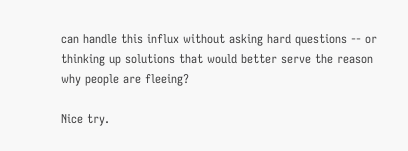can handle this influx without asking hard questions -- or thinking up solutions that would better serve the reason why people are fleeing?

Nice try.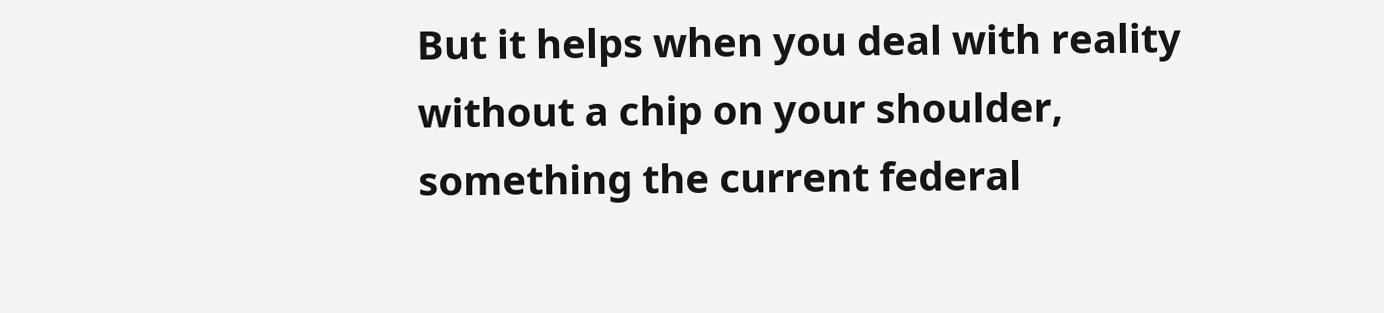But it helps when you deal with reality without a chip on your shoulder, something the current federal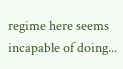regime here seems incapable of doing...